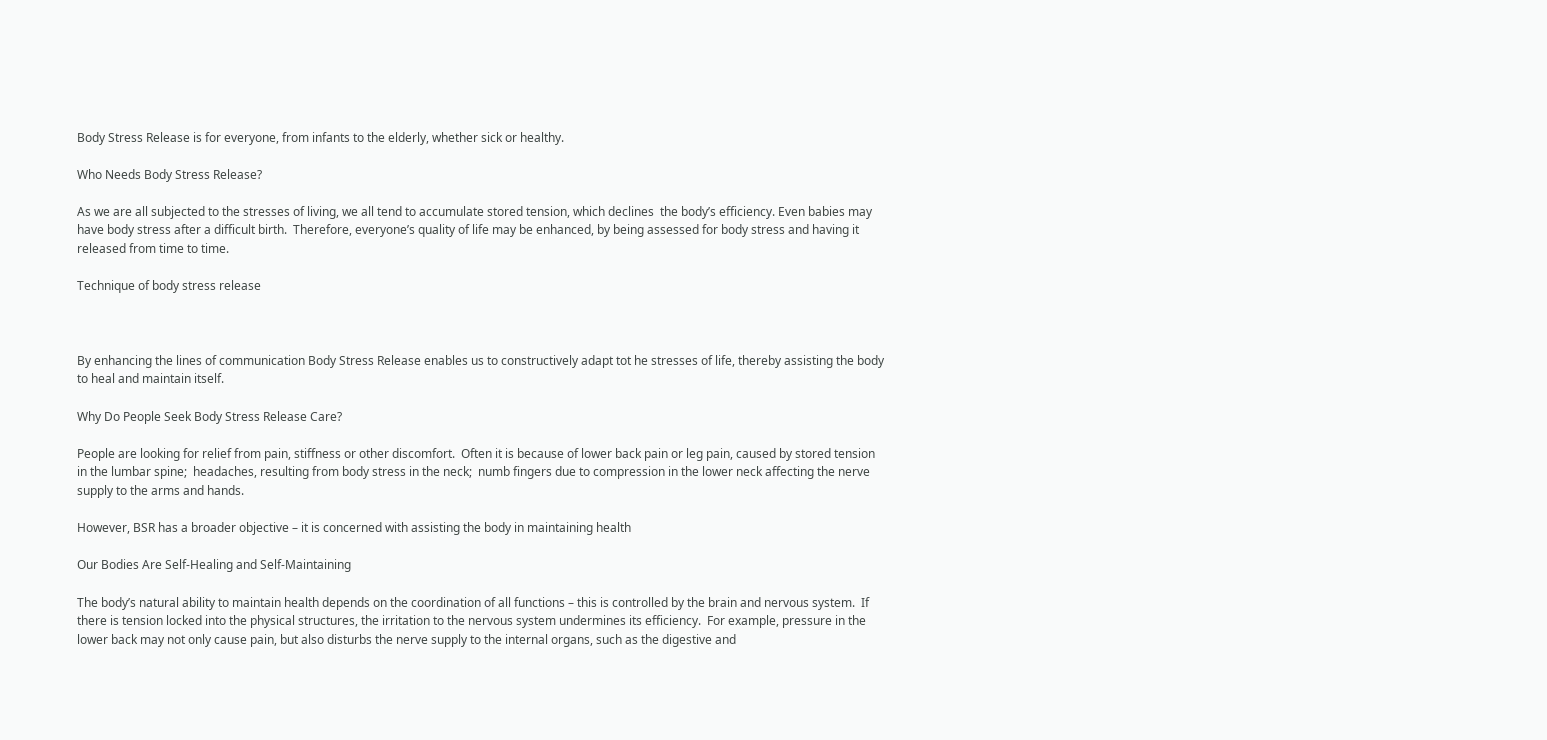Body Stress Release is for everyone, from infants to the elderly, whether sick or healthy.

Who Needs Body Stress Release?

As we are all subjected to the stresses of living, we all tend to accumulate stored tension, which declines  the body’s efficiency. Even babies may have body stress after a difficult birth.  Therefore, everyone’s quality of life may be enhanced, by being assessed for body stress and having it released from time to time.

Technique of body stress release



By enhancing the lines of communication Body Stress Release enables us to constructively adapt tot he stresses of life, thereby assisting the body to heal and maintain itself.

Why Do People Seek Body Stress Release Care?

People are looking for relief from pain, stiffness or other discomfort.  Often it is because of lower back pain or leg pain, caused by stored tension in the lumbar spine;  headaches, resulting from body stress in the neck;  numb fingers due to compression in the lower neck affecting the nerve supply to the arms and hands.

However, BSR has a broader objective – it is concerned with assisting the body in maintaining health

Our Bodies Are Self-Healing and Self-Maintaining

The body’s natural ability to maintain health depends on the coordination of all functions – this is controlled by the brain and nervous system.  If there is tension locked into the physical structures, the irritation to the nervous system undermines its efficiency.  For example, pressure in the lower back may not only cause pain, but also disturbs the nerve supply to the internal organs, such as the digestive and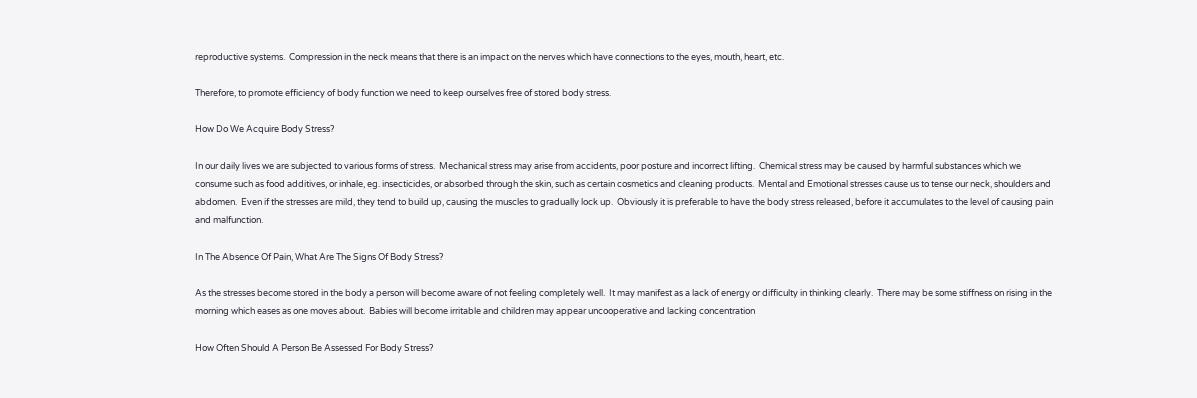reproductive systems.  Compression in the neck means that there is an impact on the nerves which have connections to the eyes, mouth, heart, etc.

Therefore, to promote efficiency of body function we need to keep ourselves free of stored body stress.

How Do We Acquire Body Stress?

In our daily lives we are subjected to various forms of stress.  Mechanical stress may arise from accidents, poor posture and incorrect lifting.  Chemical stress may be caused by harmful substances which we consume such as food additives, or inhale, eg. insecticides, or absorbed through the skin, such as certain cosmetics and cleaning products.  Mental and Emotional stresses cause us to tense our neck, shoulders and abdomen.  Even if the stresses are mild, they tend to build up, causing the muscles to gradually lock up.  Obviously it is preferable to have the body stress released, before it accumulates to the level of causing pain and malfunction.

In The Absence Of Pain, What Are The Signs Of Body Stress?

As the stresses become stored in the body a person will become aware of not feeling completely well.  It may manifest as a lack of energy or difficulty in thinking clearly.  There may be some stiffness on rising in the morning which eases as one moves about.  Babies will become irritable and children may appear uncooperative and lacking concentration

How Often Should A Person Be Assessed For Body Stress?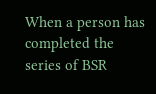When a person has completed the series of BSR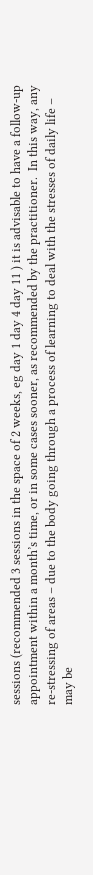sessions (recommended 3 sessions in the space of 2 weeks, eg day 1 day 4 day 11 ) it is advisable to have a follow-up appointment within a month’s time, or in some cases sooner, as recommended by the practitioner.  In this way, any re-stressing of areas – due to the body going through a process of learning to deal with the stresses of daily life – may be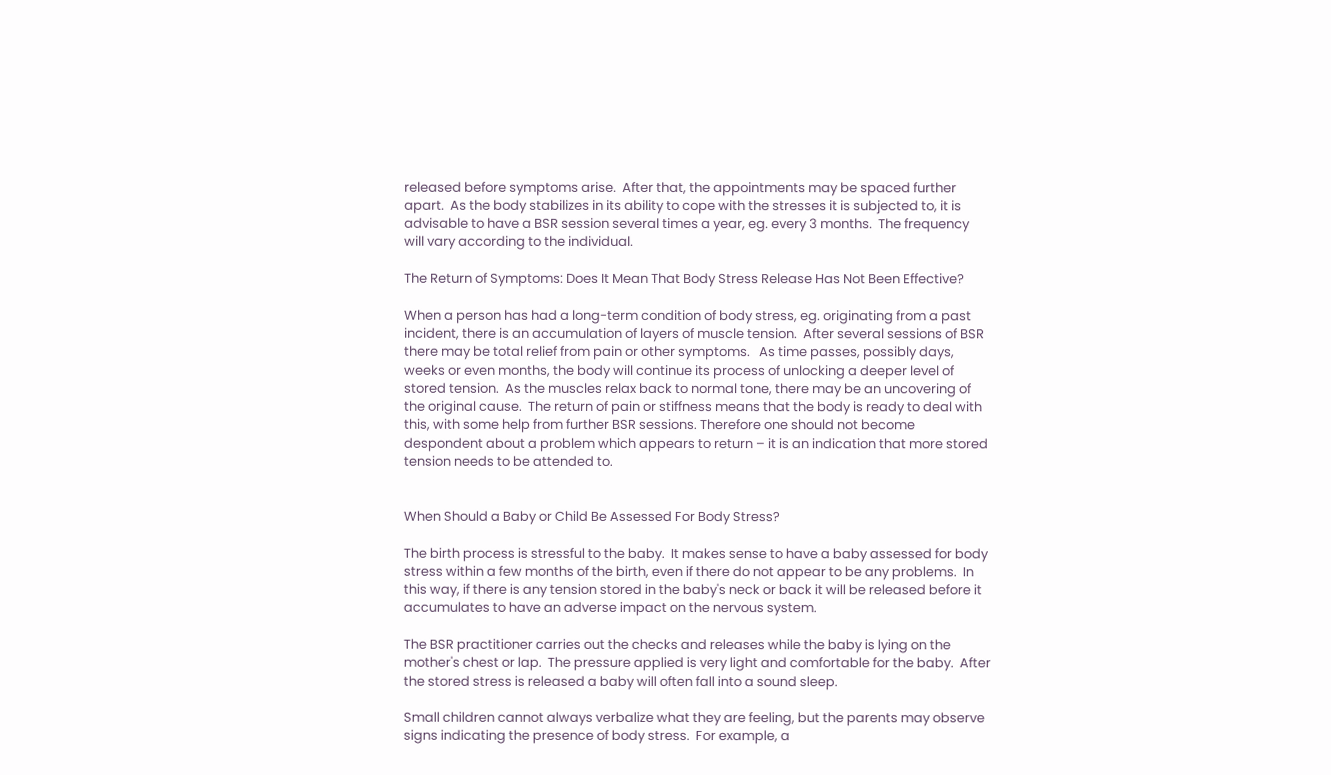released before symptoms arise.  After that, the appointments may be spaced further apart.  As the body stabilizes in its ability to cope with the stresses it is subjected to, it is advisable to have a BSR session several times a year, eg. every 3 months.  The frequency will vary according to the individual.

The Return of Symptoms: Does It Mean That Body Stress Release Has Not Been Effective?

When a person has had a long-term condition of body stress, eg. originating from a past incident, there is an accumulation of layers of muscle tension.  After several sessions of BSR there may be total relief from pain or other symptoms.   As time passes, possibly days, weeks or even months, the body will continue its process of unlocking a deeper level of stored tension.  As the muscles relax back to normal tone, there may be an uncovering of the original cause.  The return of pain or stiffness means that the body is ready to deal with this, with some help from further BSR sessions. Therefore one should not become despondent about a problem which appears to return – it is an indication that more stored tension needs to be attended to.


When Should a Baby or Child Be Assessed For Body Stress?

The birth process is stressful to the baby.  It makes sense to have a baby assessed for body stress within a few months of the birth, even if there do not appear to be any problems.  In this way, if there is any tension stored in the baby's neck or back it will be released before it accumulates to have an adverse impact on the nervous system.

The BSR practitioner carries out the checks and releases while the baby is lying on the mother's chest or lap.  The pressure applied is very light and comfortable for the baby.  After the stored stress is released a baby will often fall into a sound sleep.

Small children cannot always verbalize what they are feeling, but the parents may observe signs indicating the presence of body stress.  For example, a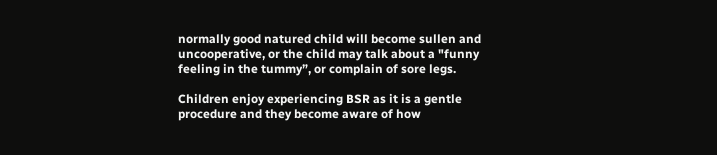normally good natured child will become sullen and uncooperative, or the child may talk about a "funny feeling in the tummy”, or complain of sore legs.

Children enjoy experiencing BSR as it is a gentle procedure and they become aware of how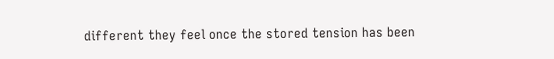different they feel once the stored tension has been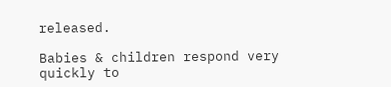released.

Babies & children respond very quickly to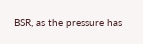BSR, as the pressure has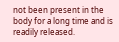not been present in the body for a long time and is readily released.